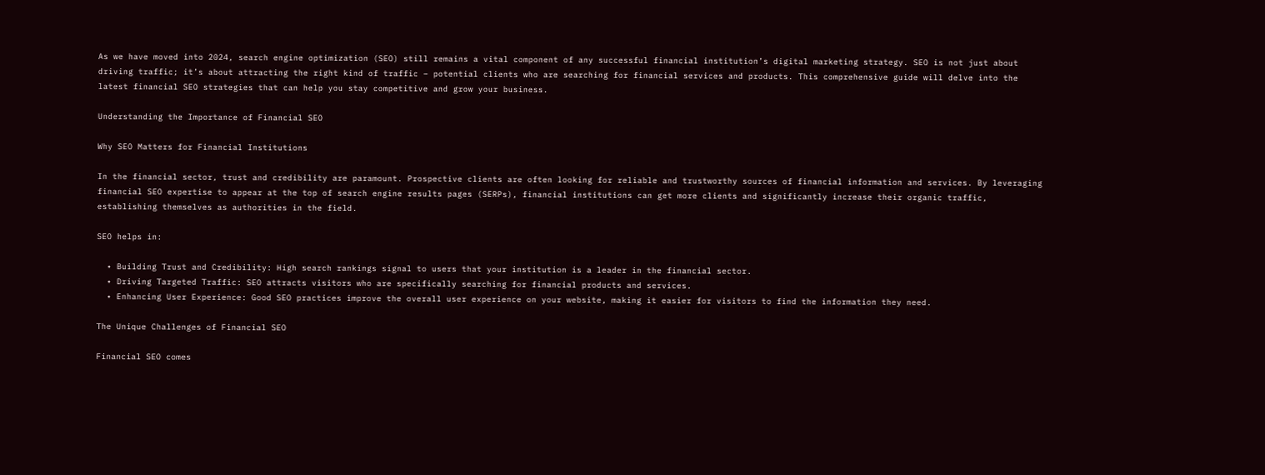As we have moved into 2024, search engine optimization (SEO) still remains a vital component of any successful financial institution’s digital marketing strategy. SEO is not just about driving traffic; it’s about attracting the right kind of traffic – potential clients who are searching for financial services and products. This comprehensive guide will delve into the latest financial SEO strategies that can help you stay competitive and grow your business.

Understanding the Importance of Financial SEO

Why SEO Matters for Financial Institutions

In the financial sector, trust and credibility are paramount. Prospective clients are often looking for reliable and trustworthy sources of financial information and services. By leveraging financial SEO expertise to appear at the top of search engine results pages (SERPs), financial institutions can get more clients and significantly increase their organic traffic, establishing themselves as authorities in the field.

SEO helps in:

  • Building Trust and Credibility: High search rankings signal to users that your institution is a leader in the financial sector.
  • Driving Targeted Traffic: SEO attracts visitors who are specifically searching for financial products and services.
  • Enhancing User Experience: Good SEO practices improve the overall user experience on your website, making it easier for visitors to find the information they need.

The Unique Challenges of Financial SEO

Financial SEO comes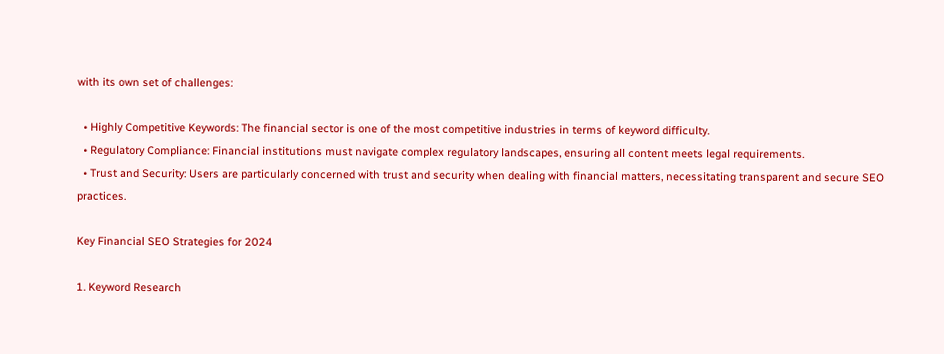with its own set of challenges:

  • Highly Competitive Keywords: The financial sector is one of the most competitive industries in terms of keyword difficulty.
  • Regulatory Compliance: Financial institutions must navigate complex regulatory landscapes, ensuring all content meets legal requirements.
  • Trust and Security: Users are particularly concerned with trust and security when dealing with financial matters, necessitating transparent and secure SEO practices.

Key Financial SEO Strategies for 2024

1. Keyword Research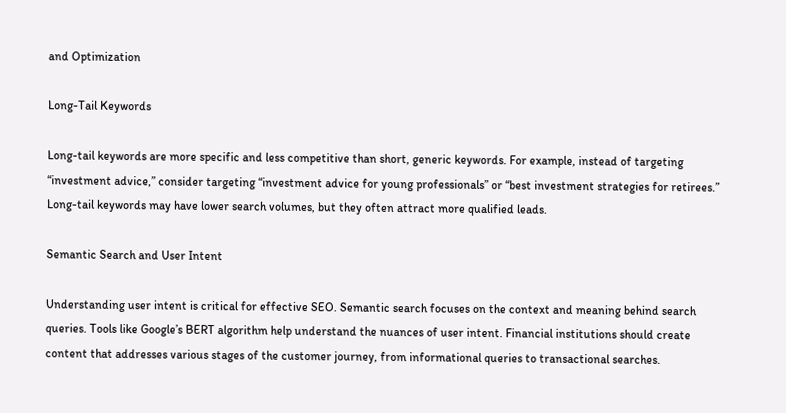and Optimization

Long-Tail Keywords

Long-tail keywords are more specific and less competitive than short, generic keywords. For example, instead of targeting “investment advice,” consider targeting “investment advice for young professionals” or “best investment strategies for retirees.” Long-tail keywords may have lower search volumes, but they often attract more qualified leads.

Semantic Search and User Intent

Understanding user intent is critical for effective SEO. Semantic search focuses on the context and meaning behind search queries. Tools like Google’s BERT algorithm help understand the nuances of user intent. Financial institutions should create content that addresses various stages of the customer journey, from informational queries to transactional searches.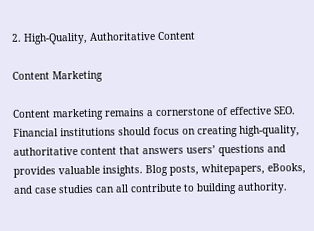2. High-Quality, Authoritative Content

Content Marketing

Content marketing remains a cornerstone of effective SEO. Financial institutions should focus on creating high-quality, authoritative content that answers users’ questions and provides valuable insights. Blog posts, whitepapers, eBooks, and case studies can all contribute to building authority.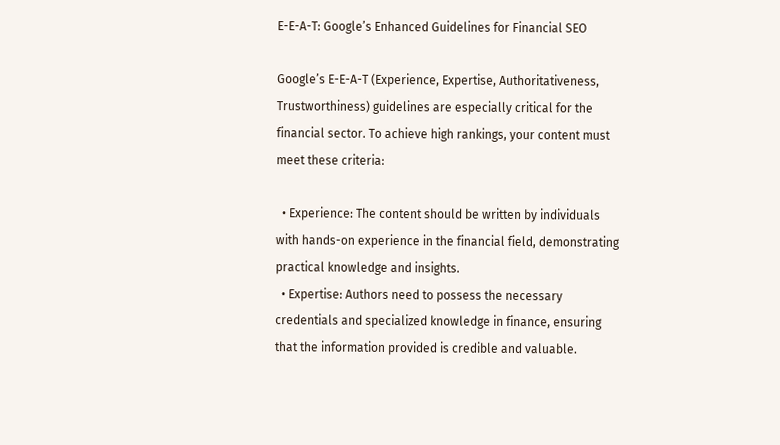E-E-A-T: Google’s Enhanced Guidelines for Financial SEO

Google’s E-E-A-T (Experience, Expertise, Authoritativeness, Trustworthiness) guidelines are especially critical for the financial sector. To achieve high rankings, your content must meet these criteria:

  • Experience: The content should be written by individuals with hands-on experience in the financial field, demonstrating practical knowledge and insights.
  • Expertise: Authors need to possess the necessary credentials and specialized knowledge in finance, ensuring that the information provided is credible and valuable.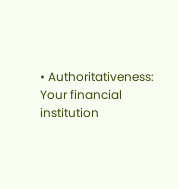• Authoritativeness: Your financial institution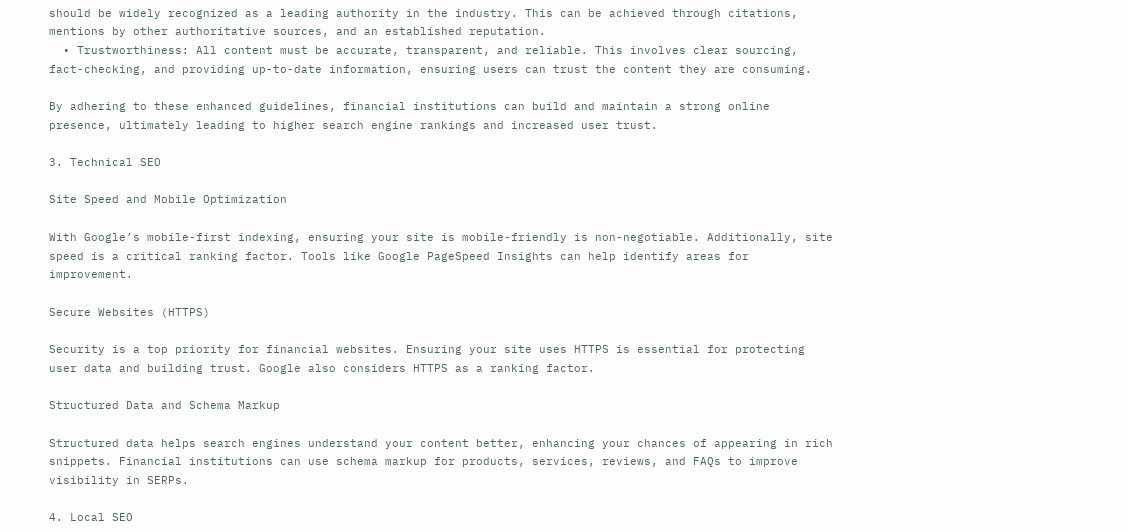should be widely recognized as a leading authority in the industry. This can be achieved through citations, mentions by other authoritative sources, and an established reputation.
  • Trustworthiness: All content must be accurate, transparent, and reliable. This involves clear sourcing, fact-checking, and providing up-to-date information, ensuring users can trust the content they are consuming.

By adhering to these enhanced guidelines, financial institutions can build and maintain a strong online presence, ultimately leading to higher search engine rankings and increased user trust.

3. Technical SEO

Site Speed and Mobile Optimization

With Google’s mobile-first indexing, ensuring your site is mobile-friendly is non-negotiable. Additionally, site speed is a critical ranking factor. Tools like Google PageSpeed Insights can help identify areas for improvement.

Secure Websites (HTTPS)

Security is a top priority for financial websites. Ensuring your site uses HTTPS is essential for protecting user data and building trust. Google also considers HTTPS as a ranking factor.

Structured Data and Schema Markup

Structured data helps search engines understand your content better, enhancing your chances of appearing in rich snippets. Financial institutions can use schema markup for products, services, reviews, and FAQs to improve visibility in SERPs.

4. Local SEO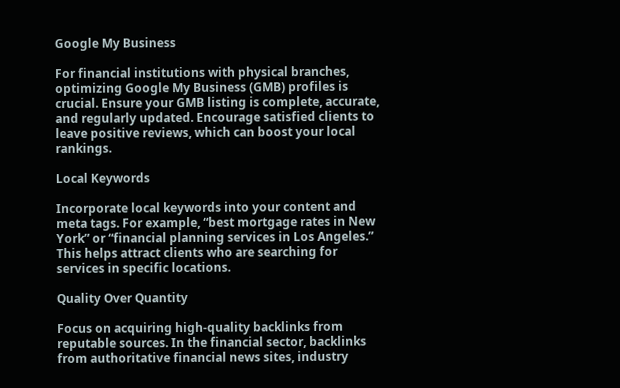Google My Business

For financial institutions with physical branches, optimizing Google My Business (GMB) profiles is crucial. Ensure your GMB listing is complete, accurate, and regularly updated. Encourage satisfied clients to leave positive reviews, which can boost your local rankings.

Local Keywords

Incorporate local keywords into your content and meta tags. For example, “best mortgage rates in New York” or “financial planning services in Los Angeles.” This helps attract clients who are searching for services in specific locations.

Quality Over Quantity

Focus on acquiring high-quality backlinks from reputable sources. In the financial sector, backlinks from authoritative financial news sites, industry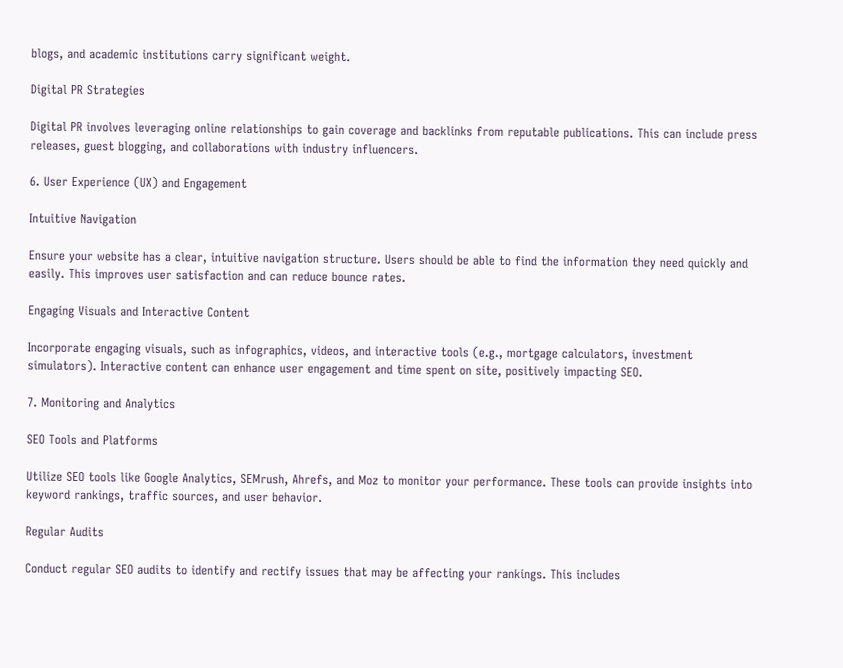blogs, and academic institutions carry significant weight.

Digital PR Strategies

Digital PR involves leveraging online relationships to gain coverage and backlinks from reputable publications. This can include press releases, guest blogging, and collaborations with industry influencers.

6. User Experience (UX) and Engagement

Intuitive Navigation

Ensure your website has a clear, intuitive navigation structure. Users should be able to find the information they need quickly and easily. This improves user satisfaction and can reduce bounce rates.

Engaging Visuals and Interactive Content

Incorporate engaging visuals, such as infographics, videos, and interactive tools (e.g., mortgage calculators, investment simulators). Interactive content can enhance user engagement and time spent on site, positively impacting SEO.

7. Monitoring and Analytics

SEO Tools and Platforms

Utilize SEO tools like Google Analytics, SEMrush, Ahrefs, and Moz to monitor your performance. These tools can provide insights into keyword rankings, traffic sources, and user behavior.

Regular Audits

Conduct regular SEO audits to identify and rectify issues that may be affecting your rankings. This includes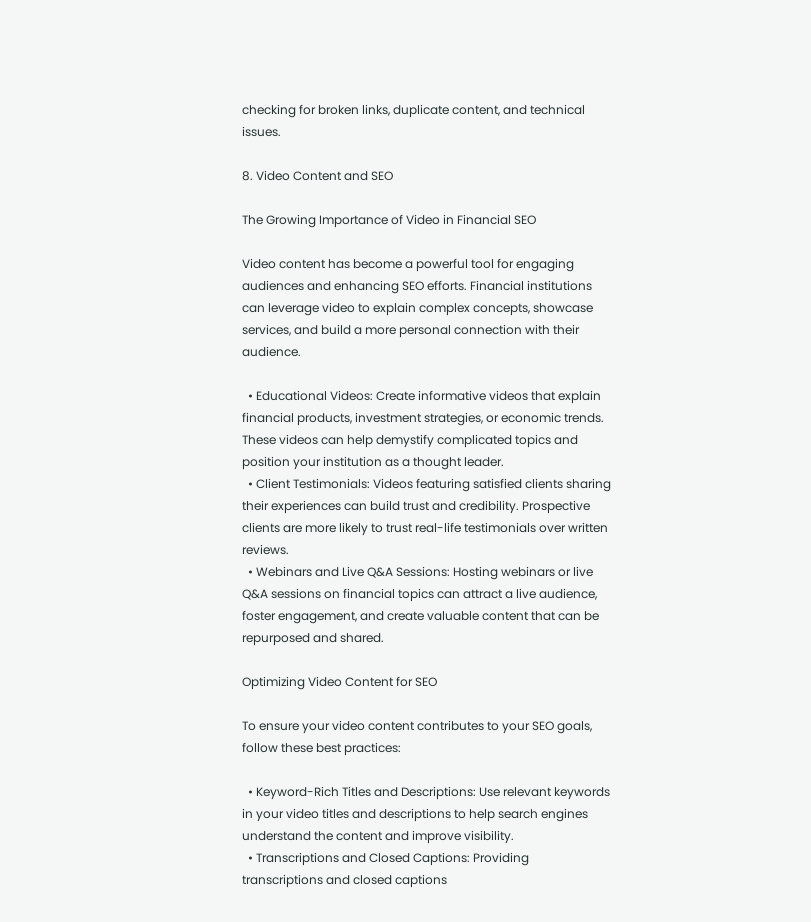checking for broken links, duplicate content, and technical issues.

8. Video Content and SEO

The Growing Importance of Video in Financial SEO

Video content has become a powerful tool for engaging audiences and enhancing SEO efforts. Financial institutions can leverage video to explain complex concepts, showcase services, and build a more personal connection with their audience.

  • Educational Videos: Create informative videos that explain financial products, investment strategies, or economic trends. These videos can help demystify complicated topics and position your institution as a thought leader.
  • Client Testimonials: Videos featuring satisfied clients sharing their experiences can build trust and credibility. Prospective clients are more likely to trust real-life testimonials over written reviews.
  • Webinars and Live Q&A Sessions: Hosting webinars or live Q&A sessions on financial topics can attract a live audience, foster engagement, and create valuable content that can be repurposed and shared.

Optimizing Video Content for SEO

To ensure your video content contributes to your SEO goals, follow these best practices:

  • Keyword-Rich Titles and Descriptions: Use relevant keywords in your video titles and descriptions to help search engines understand the content and improve visibility.
  • Transcriptions and Closed Captions: Providing transcriptions and closed captions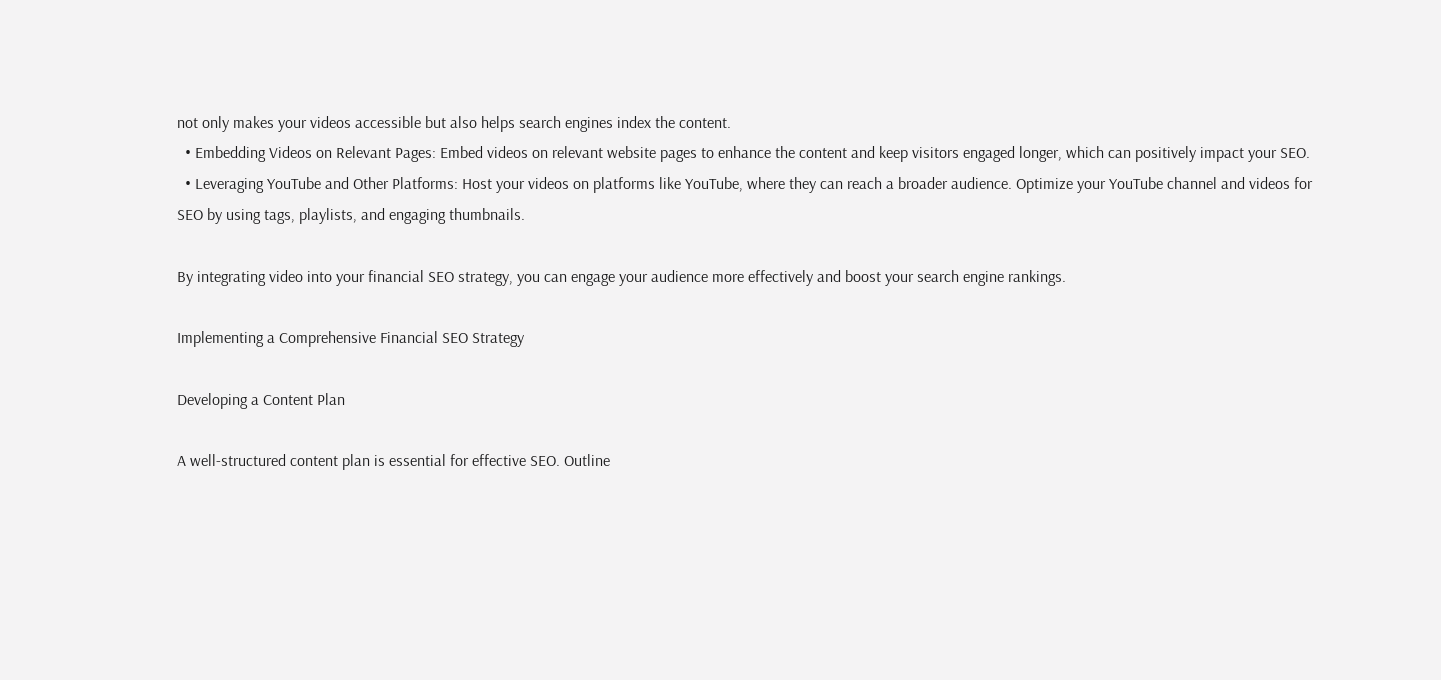not only makes your videos accessible but also helps search engines index the content.
  • Embedding Videos on Relevant Pages: Embed videos on relevant website pages to enhance the content and keep visitors engaged longer, which can positively impact your SEO.
  • Leveraging YouTube and Other Platforms: Host your videos on platforms like YouTube, where they can reach a broader audience. Optimize your YouTube channel and videos for SEO by using tags, playlists, and engaging thumbnails.

By integrating video into your financial SEO strategy, you can engage your audience more effectively and boost your search engine rankings.

Implementing a Comprehensive Financial SEO Strategy

Developing a Content Plan

A well-structured content plan is essential for effective SEO. Outline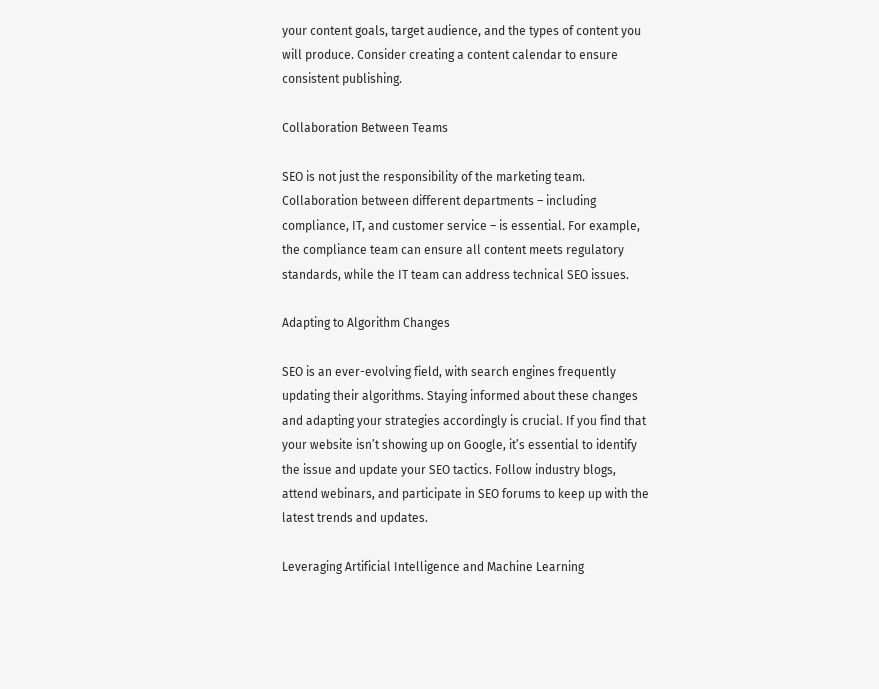your content goals, target audience, and the types of content you will produce. Consider creating a content calendar to ensure consistent publishing.

Collaboration Between Teams

SEO is not just the responsibility of the marketing team. Collaboration between different departments – including compliance, IT, and customer service – is essential. For example, the compliance team can ensure all content meets regulatory standards, while the IT team can address technical SEO issues.

Adapting to Algorithm Changes

SEO is an ever-evolving field, with search engines frequently updating their algorithms. Staying informed about these changes and adapting your strategies accordingly is crucial. If you find that your website isn’t showing up on Google, it’s essential to identify the issue and update your SEO tactics. Follow industry blogs, attend webinars, and participate in SEO forums to keep up with the latest trends and updates.

Leveraging Artificial Intelligence and Machine Learning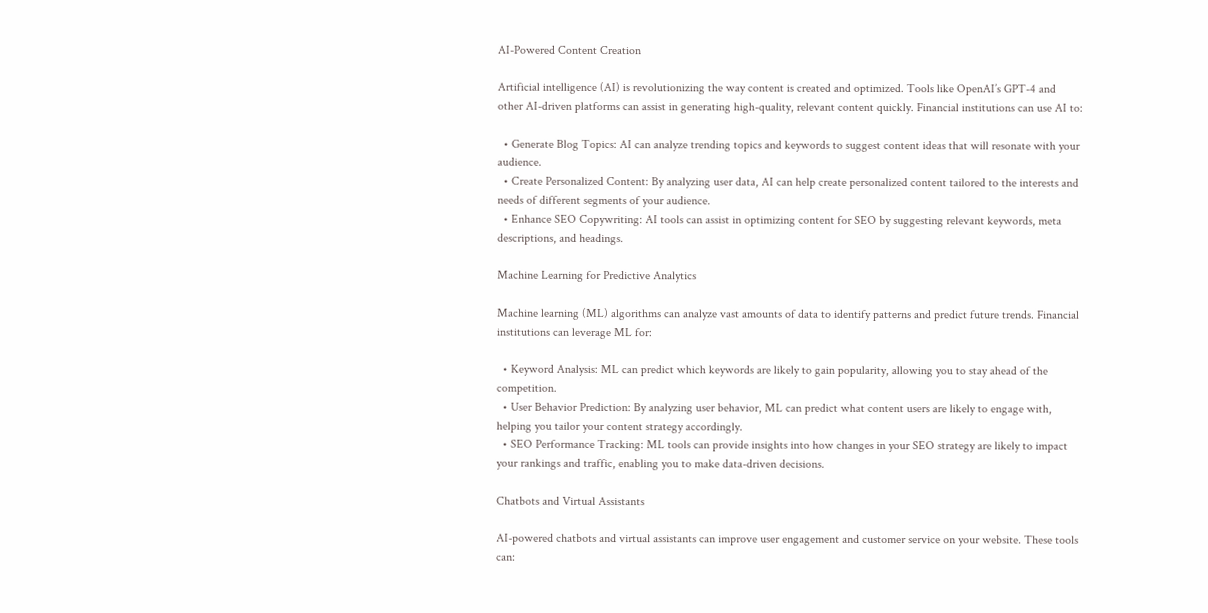AI-Powered Content Creation

Artificial intelligence (AI) is revolutionizing the way content is created and optimized. Tools like OpenAI’s GPT-4 and other AI-driven platforms can assist in generating high-quality, relevant content quickly. Financial institutions can use AI to:

  • Generate Blog Topics: AI can analyze trending topics and keywords to suggest content ideas that will resonate with your audience.
  • Create Personalized Content: By analyzing user data, AI can help create personalized content tailored to the interests and needs of different segments of your audience.
  • Enhance SEO Copywriting: AI tools can assist in optimizing content for SEO by suggesting relevant keywords, meta descriptions, and headings.

Machine Learning for Predictive Analytics

Machine learning (ML) algorithms can analyze vast amounts of data to identify patterns and predict future trends. Financial institutions can leverage ML for:

  • Keyword Analysis: ML can predict which keywords are likely to gain popularity, allowing you to stay ahead of the competition.
  • User Behavior Prediction: By analyzing user behavior, ML can predict what content users are likely to engage with, helping you tailor your content strategy accordingly.
  • SEO Performance Tracking: ML tools can provide insights into how changes in your SEO strategy are likely to impact your rankings and traffic, enabling you to make data-driven decisions.

Chatbots and Virtual Assistants

AI-powered chatbots and virtual assistants can improve user engagement and customer service on your website. These tools can: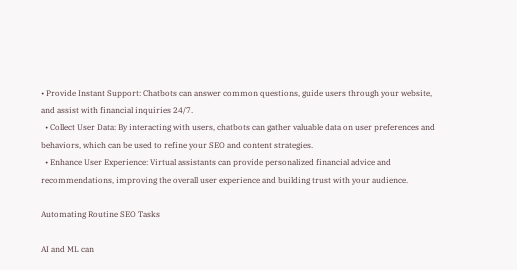• Provide Instant Support: Chatbots can answer common questions, guide users through your website, and assist with financial inquiries 24/7.
  • Collect User Data: By interacting with users, chatbots can gather valuable data on user preferences and behaviors, which can be used to refine your SEO and content strategies.
  • Enhance User Experience: Virtual assistants can provide personalized financial advice and recommendations, improving the overall user experience and building trust with your audience.

Automating Routine SEO Tasks

AI and ML can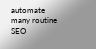automate many routine SEO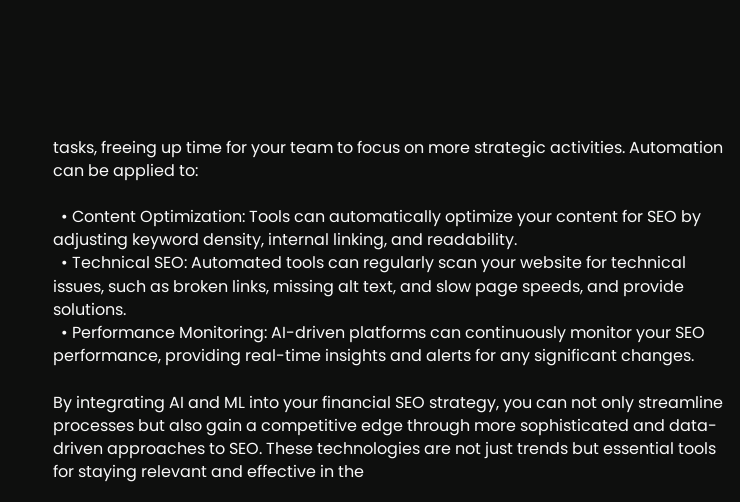tasks, freeing up time for your team to focus on more strategic activities. Automation can be applied to:

  • Content Optimization: Tools can automatically optimize your content for SEO by adjusting keyword density, internal linking, and readability.
  • Technical SEO: Automated tools can regularly scan your website for technical issues, such as broken links, missing alt text, and slow page speeds, and provide solutions.
  • Performance Monitoring: AI-driven platforms can continuously monitor your SEO performance, providing real-time insights and alerts for any significant changes.

By integrating AI and ML into your financial SEO strategy, you can not only streamline processes but also gain a competitive edge through more sophisticated and data-driven approaches to SEO. These technologies are not just trends but essential tools for staying relevant and effective in the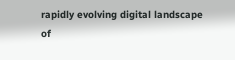rapidly evolving digital landscape of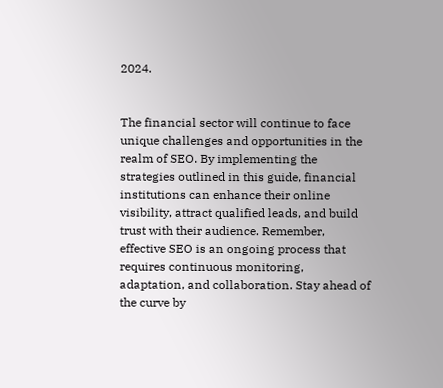2024.


The financial sector will continue to face unique challenges and opportunities in the realm of SEO. By implementing the strategies outlined in this guide, financial institutions can enhance their online visibility, attract qualified leads, and build trust with their audience. Remember, effective SEO is an ongoing process that requires continuous monitoring, adaptation, and collaboration. Stay ahead of the curve by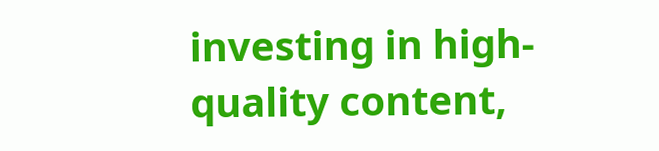investing in high-quality content,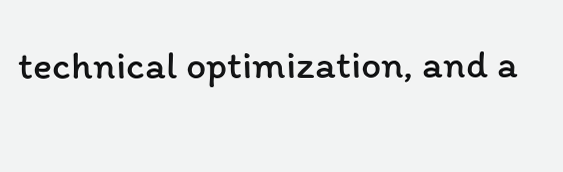technical optimization, and a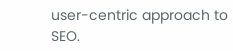user-centric approach to SEO.